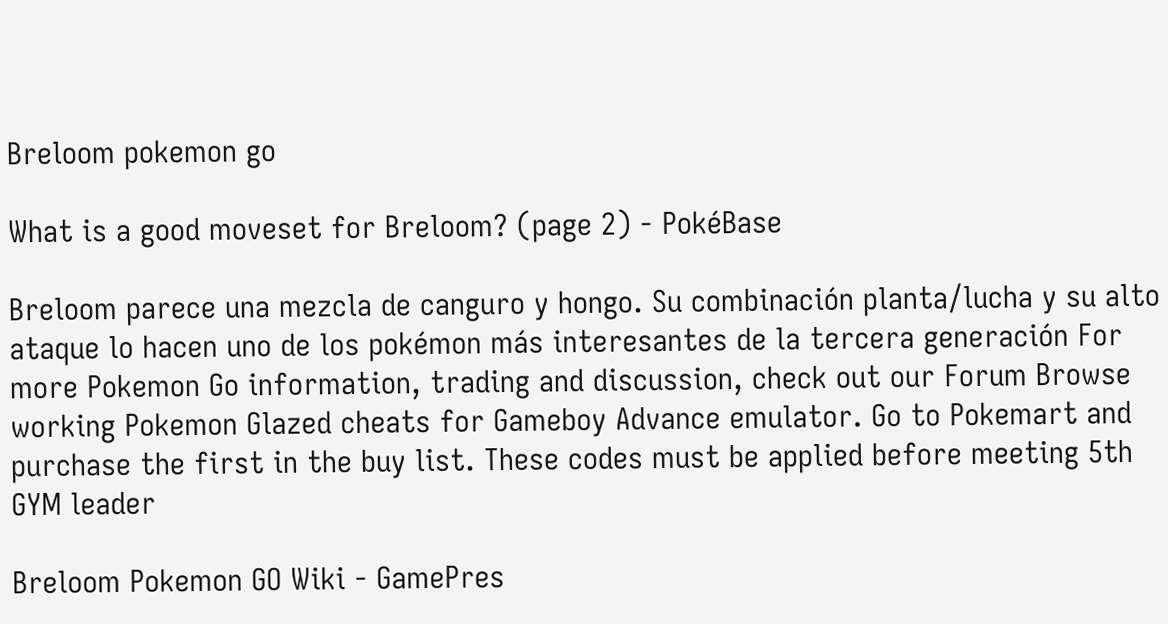Breloom pokemon go

What is a good moveset for Breloom? (page 2) - PokéBase

Breloom parece una mezcla de canguro y hongo. Su combinación planta/lucha y su alto ataque lo hacen uno de los pokémon más interesantes de la tercera generación For more Pokemon Go information, trading and discussion, check out our Forum Browse working Pokemon Glazed cheats for Gameboy Advance emulator. Go to Pokemart and purchase the first in the buy list. These codes must be applied before meeting 5th GYM leader

Breloom Pokemon GO Wiki - GamePres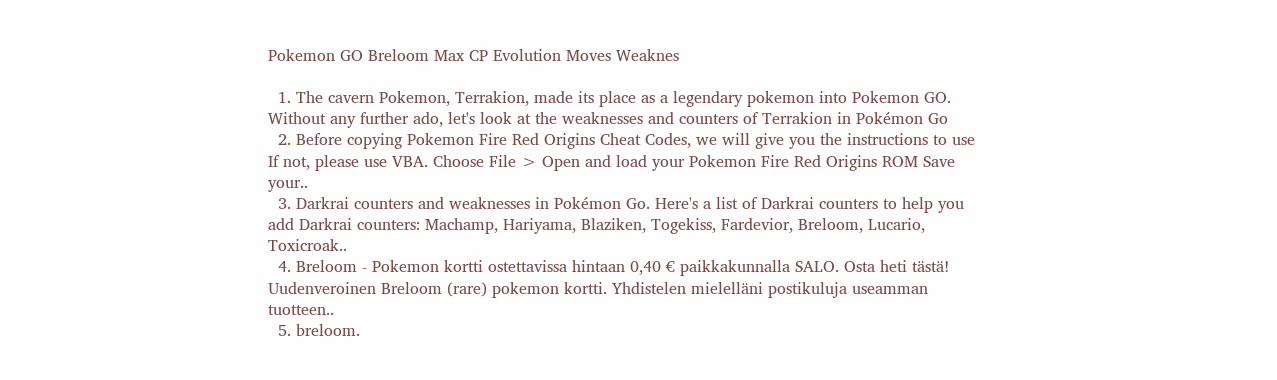Pokemon GO Breloom Max CP Evolution Moves Weaknes

  1. The cavern Pokemon, Terrakion, made its place as a legendary pokemon into Pokemon GO. Without any further ado, let's look at the weaknesses and counters of Terrakion in Pokémon Go
  2. Before copying Pokemon Fire Red Origins Cheat Codes, we will give you the instructions to use If not, please use VBA. Choose File > Open and load your Pokemon Fire Red Origins ROM Save your..
  3. Darkrai counters and weaknesses in Pokémon Go. Here's a list of Darkrai counters to help you add Darkrai counters: Machamp, Hariyama, Blaziken, Togekiss, Fardevior, Breloom, Lucario, Toxicroak..
  4. Breloom - Pokemon kortti ostettavissa hintaan 0,40 € paikkakunnalla SALO. Osta heti tästä! Uudenveroinen Breloom (rare) pokemon kortti. Yhdistelen mielelläni postikuluja useamman tuotteen..
  5. breloom.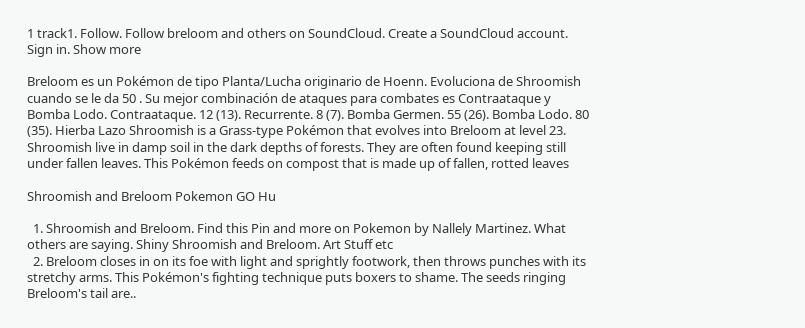1 track1. Follow. Follow breloom and others on SoundCloud. Create a SoundCloud account. Sign in. Show more

Breloom es un Pokémon de tipo Planta/Lucha originario de Hoenn. Evoluciona de Shroomish cuando se le da 50 . Su mejor combinación de ataques para combates es Contraataque y Bomba Lodo. Contraataque. 12 (13). Recurrente. 8 (7). Bomba Germen. 55 (26). Bomba Lodo. 80 (35). Hierba Lazo Shroomish is a Grass-type Pokémon that evolves into Breloom at level 23. Shroomish live in damp soil in the dark depths of forests. They are often found keeping still under fallen leaves. This Pokémon feeds on compost that is made up of fallen, rotted leaves

Shroomish and Breloom Pokemon GO Hu

  1. Shroomish and Breloom. Find this Pin and more on Pokemon by Nallely Martinez. What others are saying. Shiny Shroomish and Breloom. Art Stuff etc
  2. Breloom closes in on its foe with light and sprightly footwork, then throws punches with its stretchy arms. This Pokémon's fighting technique puts boxers to shame. The seeds ringing Breloom's tail are..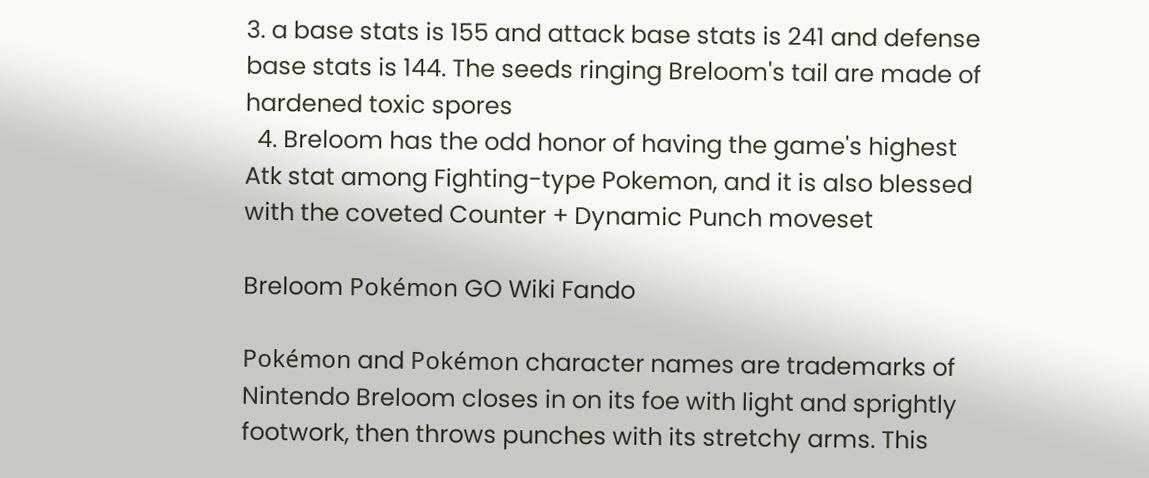3. a base stats is 155 and attack base stats is 241 and defense base stats is 144. The seeds ringing Breloom's tail are made of hardened toxic spores
  4. Breloom has the odd honor of having the game's highest Atk stat among Fighting-type Pokemon, and it is also blessed with the coveted Counter + Dynamic Punch moveset

Breloom Pokémon GO Wiki Fando

Pokémon and Pokémon character names are trademarks of Nintendo Breloom closes in on its foe with light and sprightly footwork, then throws punches with its stretchy arms. This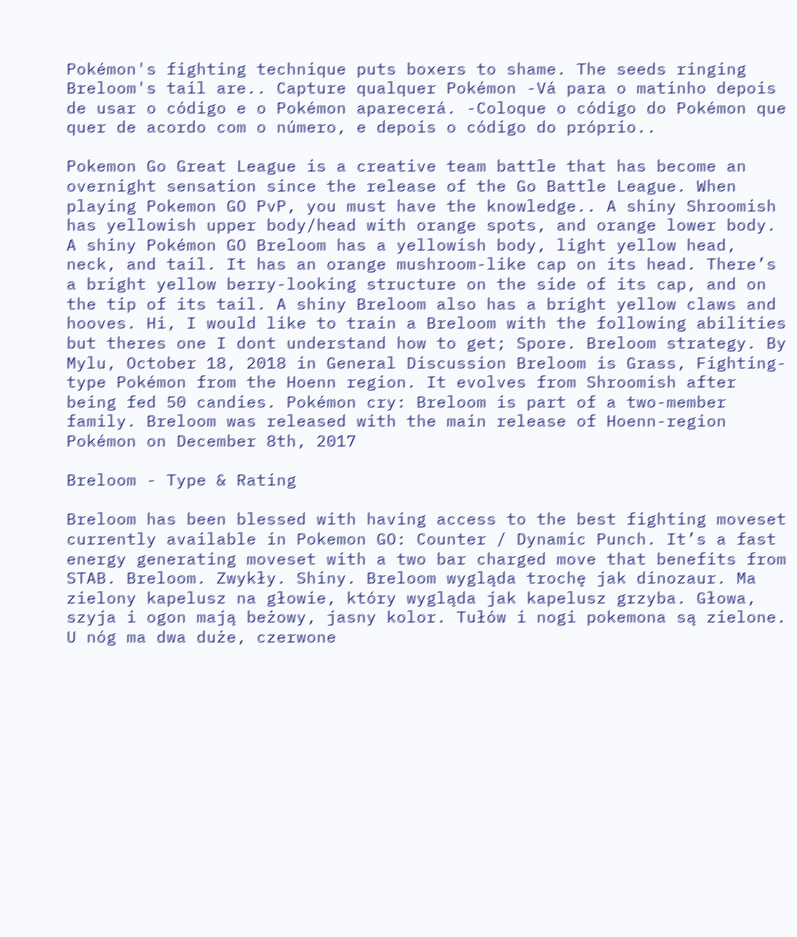Pokémon's fighting technique puts boxers to shame. The seeds ringing Breloom's tail are.. Capture qualquer Pokémon -Vá para o matinho depois de usar o código e o Pokémon aparecerá. -Coloque o código do Pokémon que quer de acordo com o número, e depois o código do próprio..

Pokemon Go Great League is a creative team battle that has become an overnight sensation since the release of the Go Battle League. When playing Pokemon GO PvP, you must have the knowledge.. A shiny Shroomish has yellowish upper body/head with orange spots, and orange lower body. A shiny Pokémon GO Breloom has a yellowish body, light yellow head, neck, and tail. It has an orange mushroom-like cap on its head. There’s a bright yellow berry-looking structure on the side of its cap, and on the tip of its tail. A shiny Breloom also has a bright yellow claws and hooves. Hi, I would like to train a Breloom with the following abilities but theres one I dont understand how to get; Spore. Breloom strategy. By Mylu, October 18, 2018 in General Discussion Breloom is Grass, Fighting-type Pokémon from the Hoenn region. It evolves from Shroomish after being fed 50 candies. Pokémon cry: Breloom is part of a two-member family. Breloom was released with the main release of Hoenn-region Pokémon on December 8th, 2017

Breloom - Type & Rating

Breloom has been blessed with having access to the best fighting moveset currently available in Pokemon GO: Counter / Dynamic Punch. It’s a fast energy generating moveset with a two bar charged move that benefits from STAB. Breloom. Zwykły. Shiny. Breloom wygląda trochę jak dinozaur. Ma zielony kapelusz na głowie, który wygląda jak kapelusz grzyba. Głowa, szyja i ogon mają beżowy, jasny kolor. Tułów i nogi pokemona są zielone. U nóg ma dwa duże, czerwone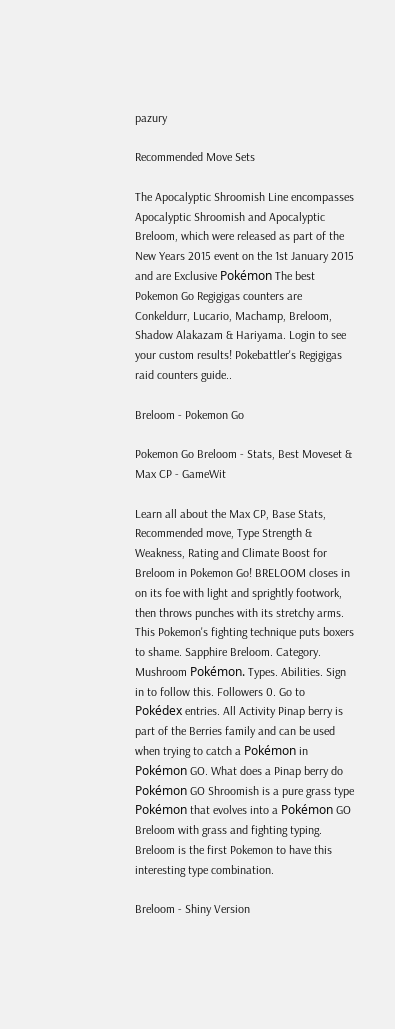pazury

Recommended Move Sets

The Apocalyptic Shroomish Line encompasses Apocalyptic Shroomish and Apocalyptic Breloom, which were released as part of the New Years 2015 event on the 1st January 2015 and are Exclusive Pokémon The best Pokemon Go Regigigas counters are Conkeldurr, Lucario, Machamp, Breloom, Shadow Alakazam & Hariyama. Login to see your custom results! Pokebattler's Regigigas raid counters guide..

Breloom - Pokemon Go

Pokemon Go Breloom - Stats, Best Moveset & Max CP - GameWit

Learn all about the Max CP, Base Stats, Recommended move, Type Strength & Weakness, Rating and Climate Boost for Breloom in Pokemon Go! BRELOOM closes in on its foe with light and sprightly footwork, then throws punches with its stretchy arms. This Pokemon's fighting technique puts boxers to shame. Sapphire Breloom. Category. Mushroom Pokémon. Types. Abilities. Sign in to follow this. Followers 0. Go to Pokédex entries. All Activity Pinap berry is part of the Berries family and can be used when trying to catch a Pokémon in Pokémon GO. What does a Pinap berry do Pokémon GO Shroomish is a pure grass type Pokémon that evolves into a Pokémon GO Breloom with grass and fighting typing. Breloom is the first Pokemon to have this interesting type combination.

Breloom - Shiny Version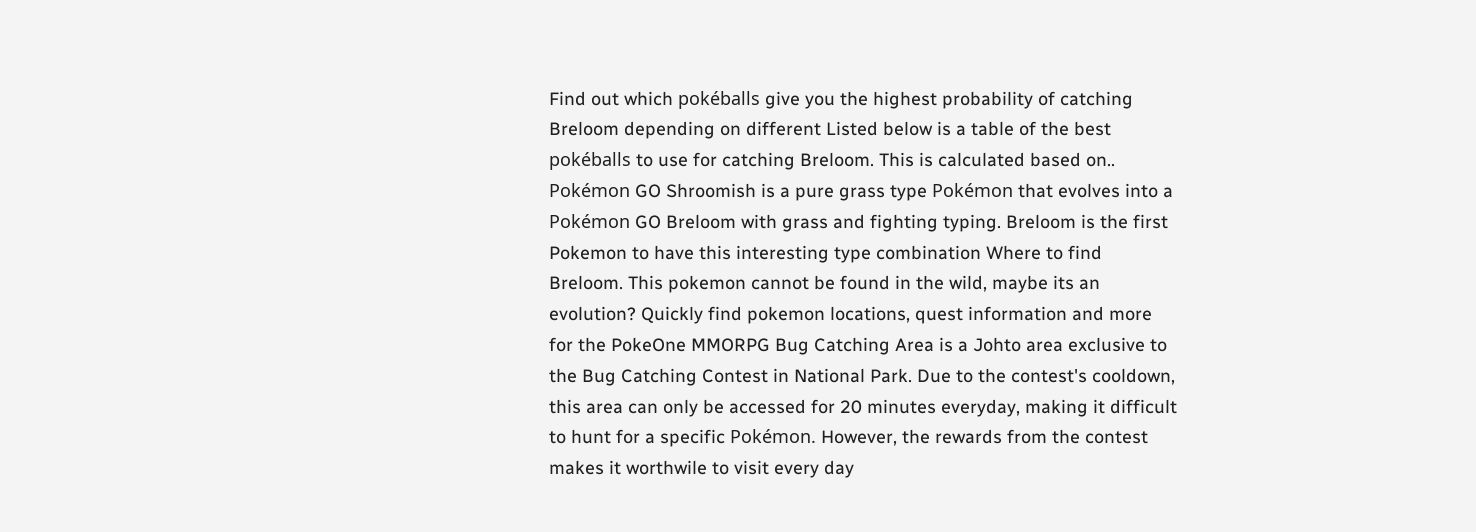Find out which pokéballs give you the highest probability of catching Breloom depending on different Listed below is a table of the best pokéballs to use for catching Breloom. This is calculated based on.. Pokémon GO Shroomish is a pure grass type Pokémon that evolves into a Pokémon GO Breloom with grass and fighting typing. Breloom is the first Pokemon to have this interesting type combination Where to find Breloom. This pokemon cannot be found in the wild, maybe its an evolution? Quickly find pokemon locations, quest information and more for the PokeOne MMORPG Bug Catching Area is a Johto area exclusive to the Bug Catching Contest in National Park. Due to the contest's cooldown, this area can only be accessed for 20 minutes everyday, making it difficult to hunt for a specific Pokémon. However, the rewards from the contest makes it worthwile to visit every day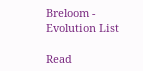Breloom - Evolution List

Read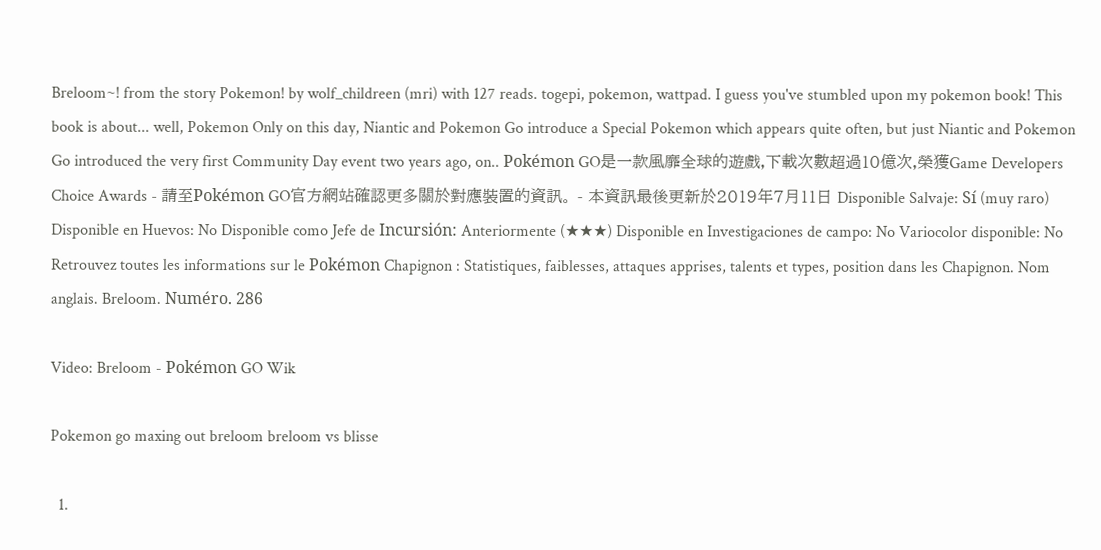Breloom~! from the story Pokemon! by wolf_childreen (mri) with 127 reads. togepi, pokemon, wattpad. I guess you've stumbled upon my pokemon book! This book is about... well, Pokemon Only on this day, Niantic and Pokemon Go introduce a Special Pokemon which appears quite often, but just Niantic and Pokemon Go introduced the very first Community Day event two years ago, on.. Pokémon GO是一款風靡全球的遊戲,下載次數超過10億次,榮獲Game Developers Choice Awards - 請至Pokémon GO官方網站確認更多關於對應裝置的資訊。 - 本資訊最後更新於2019年7月11日 Disponible Salvaje: Sí (muy raro) Disponible en Huevos: No Disponible como Jefe de Incursión: Anteriormente (★★★) Disponible en Investigaciones de campo: No Variocolor disponible: No Retrouvez toutes les informations sur le Pokémon Chapignon : Statistiques, faiblesses, attaques apprises, talents et types, position dans les Chapignon. Nom anglais. Breloom. Numéro. 286

Video: Breloom - Pokémon GO Wik

Pokemon go maxing out breloom breloom vs blisse

  1.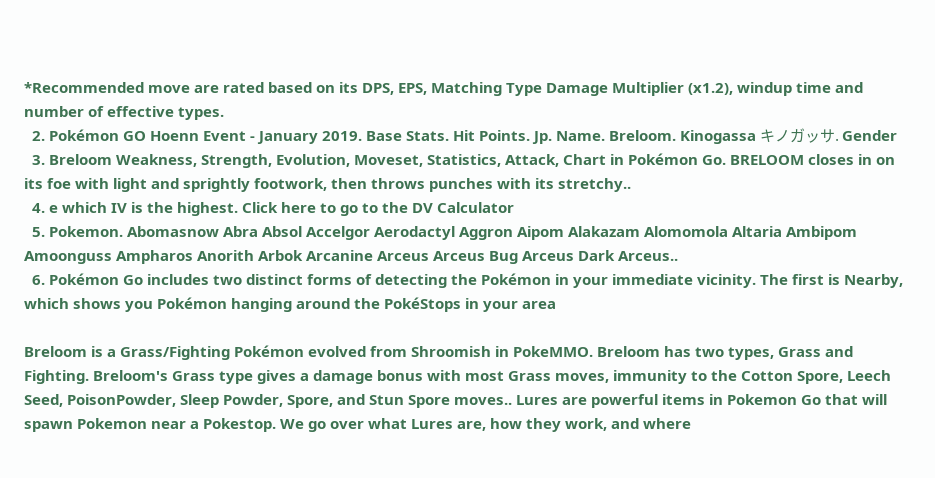*Recommended move are rated based on its DPS, EPS, Matching Type Damage Multiplier (x1.2), windup time and number of effective types.
  2. Pokémon GO Hoenn Event - January 2019. Base Stats. Hit Points. Jp. Name. Breloom. Kinogassa キノガッサ. Gender
  3. Breloom Weakness, Strength, Evolution, Moveset, Statistics, Attack, Chart in Pokémon Go. BRELOOM closes in on its foe with light and sprightly footwork, then throws punches with its stretchy..
  4. e which IV is the highest. Click here to go to the DV Calculator
  5. Pokemon. Abomasnow Abra Absol Accelgor Aerodactyl Aggron Aipom Alakazam Alomomola Altaria Ambipom Amoonguss Ampharos Anorith Arbok Arcanine Arceus Arceus Bug Arceus Dark Arceus..
  6. Pokémon Go includes two distinct forms of detecting the Pokémon in your immediate vicinity. The first is Nearby, which shows you Pokémon hanging around the PokéStops in your area

Breloom is a Grass/Fighting Pokémon evolved from Shroomish in PokeMMO. Breloom has two types, Grass and Fighting. Breloom's Grass type gives a damage bonus with most Grass moves, immunity to the Cotton Spore, Leech Seed, PoisonPowder, Sleep Powder, Spore, and Stun Spore moves.. Lures are powerful items in Pokemon Go that will spawn Pokemon near a Pokestop. We go over what Lures are, how they work, and where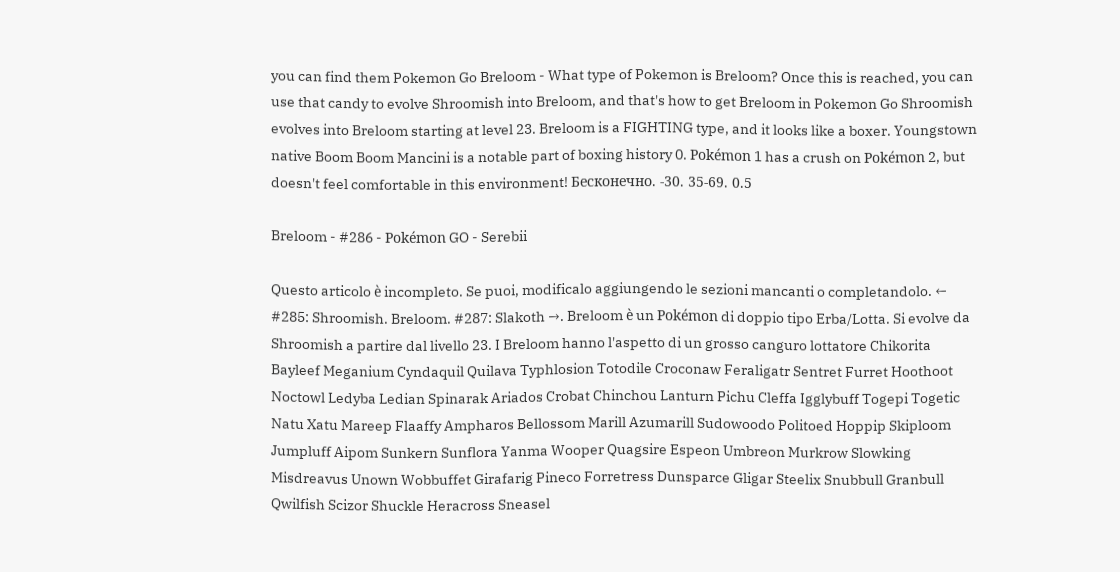you can find them Pokemon Go Breloom - What type of Pokemon is Breloom? Once this is reached, you can use that candy to evolve Shroomish into Breloom, and that's how to get Breloom in Pokemon Go Shroomish evolves into Breloom starting at level 23. Breloom is a FIGHTING type, and it looks like a boxer. Youngstown native Boom Boom Mancini is a notable part of boxing history 0. Pokémon 1 has a crush on Pokémon 2, but doesn't feel comfortable in this environment! Бесконечно. -30. 35-69. 0.5

Breloom - #286 - Pokémon GO - Serebii

Questo articolo è incompleto. Se puoi, modificalo aggiungendo le sezioni mancanti o completandolo. ← #285: Shroomish. Breloom. #287: Slakoth →. Breloom è un Pokémon di doppio tipo Erba/Lotta. Si evolve da Shroomish a partire dal livello 23. I Breloom hanno l'aspetto di un grosso canguro lottatore Chikorita Bayleef Meganium Cyndaquil Quilava Typhlosion Totodile Croconaw Feraligatr Sentret Furret Hoothoot Noctowl Ledyba Ledian Spinarak Ariados Crobat Chinchou Lanturn Pichu Cleffa Igglybuff Togepi Togetic Natu Xatu Mareep Flaaffy Ampharos Bellossom Marill Azumarill Sudowoodo Politoed Hoppip Skiploom Jumpluff Aipom Sunkern Sunflora Yanma Wooper Quagsire Espeon Umbreon Murkrow Slowking Misdreavus Unown Wobbuffet Girafarig Pineco Forretress Dunsparce Gligar Steelix Snubbull Granbull Qwilfish Scizor Shuckle Heracross Sneasel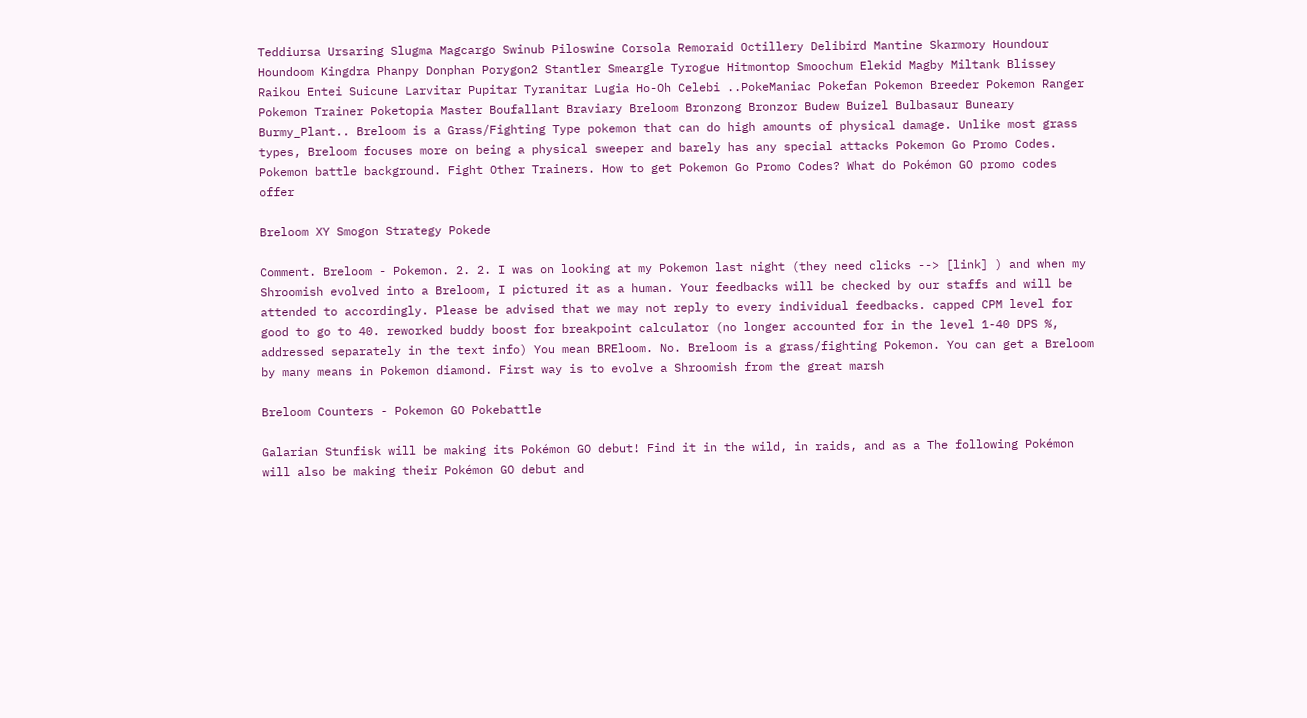Teddiursa Ursaring Slugma Magcargo Swinub Piloswine Corsola Remoraid Octillery Delibird Mantine Skarmory Houndour Houndoom Kingdra Phanpy Donphan Porygon2 Stantler Smeargle Tyrogue Hitmontop Smoochum Elekid Magby Miltank Blissey Raikou Entei Suicune Larvitar Pupitar Tyranitar Lugia Ho-Oh Celebi ..PokeManiac Pokefan Pokemon Breeder Pokemon Ranger Pokemon Trainer Poketopia Master Boufallant Braviary Breloom Bronzong Bronzor Budew Buizel Bulbasaur Buneary Burmy_Plant.. Breloom is a Grass/Fighting Type pokemon that can do high amounts of physical damage. Unlike most grass types, Breloom focuses more on being a physical sweeper and barely has any special attacks Pokemon Go Promo Codes. Pokemon battle background. Fight Other Trainers. How to get Pokemon Go Promo Codes? What do Pokémon GO promo codes offer

Breloom XY Smogon Strategy Pokede

Comment. Breloom - Pokemon. 2. 2. I was on looking at my Pokemon last night (they need clicks --> [link] ) and when my Shroomish evolved into a Breloom, I pictured it as a human. Your feedbacks will be checked by our staffs and will be attended to accordingly. Please be advised that we may not reply to every individual feedbacks. capped CPM level for good to go to 40. reworked buddy boost for breakpoint calculator (no longer accounted for in the level 1-40 DPS %, addressed separately in the text info) You mean BREloom. No. Breloom is a grass/fighting Pokemon. You can get a Breloom by many means in Pokemon diamond. First way is to evolve a Shroomish from the great marsh

Breloom Counters - Pokemon GO Pokebattle

Galarian Stunfisk will be making its Pokémon GO debut! Find it in the wild, in raids, and as a The following Pokémon will also be making their Pokémon GO debut and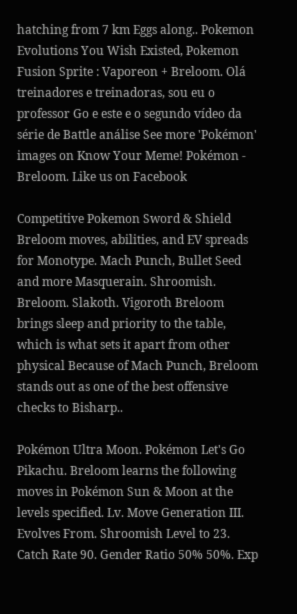hatching from 7 km Eggs along.. Pokemon Evolutions You Wish Existed, Pokemon Fusion Sprite : Vaporeon + Breloom. Olá treinadores e treinadoras, sou eu o professor Go e este e o segundo vídeo da série de Battle análise See more 'Pokémon' images on Know Your Meme! Pokémon - Breloom. Like us on Facebook

Competitive Pokemon Sword & Shield Breloom moves, abilities, and EV spreads for Monotype. Mach Punch, Bullet Seed and more Masquerain. Shroomish. Breloom. Slakoth. Vigoroth Breloom brings sleep and priority to the table, which is what sets it apart from other physical Because of Mach Punch, Breloom stands out as one of the best offensive checks to Bisharp..

Pokémon Ultra Moon. Pokémon Let's Go Pikachu. Breloom learns the following moves in Pokémon Sun & Moon at the levels specified. Lv. Move Generation III. Evolves From. Shroomish Level to 23. Catch Rate 90. Gender Ratio 50% 50%. Exp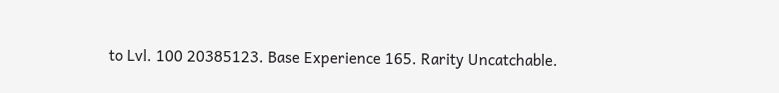to Lvl. 100 20385123. Base Experience 165. Rarity Uncatchable.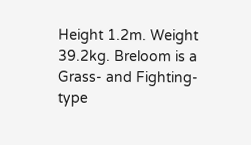Height 1.2m. Weight 39.2kg. Breloom is a Grass- and Fighting-type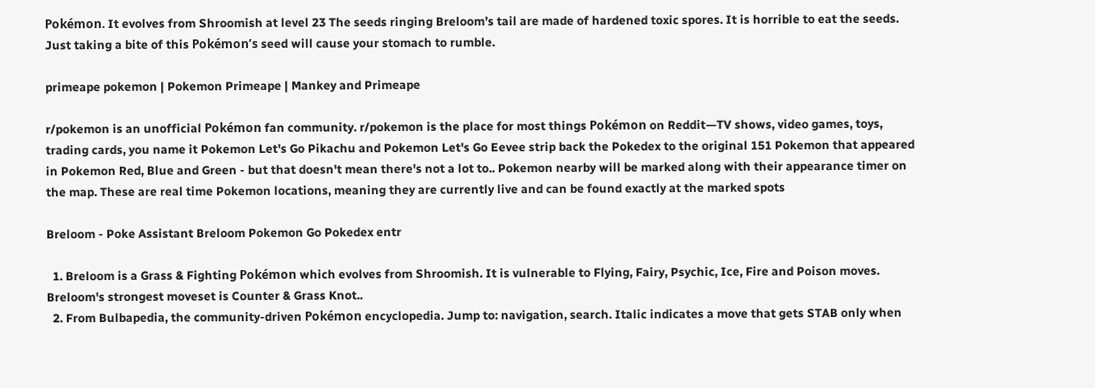Pokémon. It evolves from Shroomish at level 23 The seeds ringing Breloom’s tail are made of hardened toxic spores. It is horrible to eat the seeds. Just taking a bite of this Pokémon’s seed will cause your stomach to rumble.

primeape pokemon | Pokemon Primeape | Mankey and Primeape

r/pokemon is an unofficial Pokémon fan community. r/pokemon is the place for most things Pokémon on Reddit—TV shows, video games, toys, trading cards, you name it Pokemon Let's Go Pikachu and Pokemon Let's Go Eevee strip back the Pokedex to the original 151 Pokemon that appeared in Pokemon Red, Blue and Green - but that doesn't mean there's not a lot to.. Pokemon nearby will be marked along with their appearance timer on the map. These are real time Pokemon locations, meaning they are currently live and can be found exactly at the marked spots

Breloom - Poke Assistant Breloom Pokemon Go Pokedex entr

  1. Breloom is a Grass & Fighting Pokémon which evolves from Shroomish. It is vulnerable to Flying, Fairy, Psychic, Ice, Fire and Poison moves. Breloom's strongest moveset is Counter & Grass Knot..
  2. From Bulbapedia, the community-driven Pokémon encyclopedia. Jump to: navigation, search. Italic indicates a move that gets STAB only when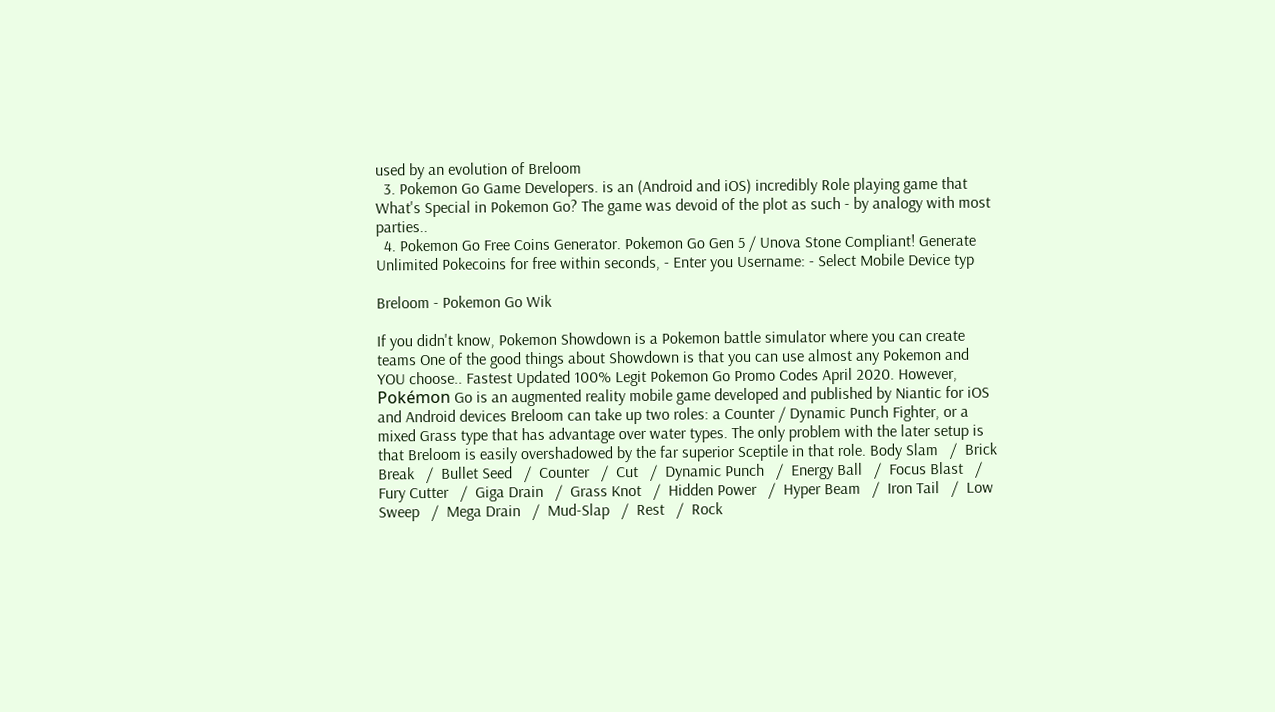used by an evolution of Breloom
  3. Pokemon Go Game Developers. is an (Android and iOS) incredibly Role playing game that What's Special in Pokemon Go? The game was devoid of the plot as such - by analogy with most parties..
  4. Pokemon Go Free Coins Generator. Pokemon Go Gen 5 / Unova Stone Compliant! Generate Unlimited Pokecoins for free within seconds, - Enter you Username: - Select Mobile Device typ

Breloom - Pokemon Go Wik

If you didn't know, Pokemon Showdown is a Pokemon battle simulator where you can create teams One of the good things about Showdown is that you can use almost any Pokemon and YOU choose.. Fastest Updated 100% Legit Pokemon Go Promo Codes April 2020. However, Pokémon Go is an augmented reality mobile game developed and published by Niantic for iOS and Android devices Breloom can take up two roles: a Counter / Dynamic Punch Fighter, or a mixed Grass type that has advantage over water types. The only problem with the later setup is that Breloom is easily overshadowed by the far superior Sceptile in that role. Body Slam   /  Brick Break   /  Bullet Seed   /  Counter   /  Cut   /  Dynamic Punch   /  Energy Ball   /  Focus Blast   /  Fury Cutter   /  Giga Drain   /  Grass Knot   /  Hidden Power   /  Hyper Beam   /  Iron Tail   /  Low Sweep   /  Mega Drain   /  Mud-Slap   /  Rest   /  Rock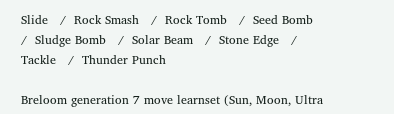Slide   /  Rock Smash   /  Rock Tomb   /  Seed Bomb   /  Sludge Bomb   /  Solar Beam   /  Stone Edge   /  Tackle   /  Thunder Punch

Breloom generation 7 move learnset (Sun, Moon, Ultra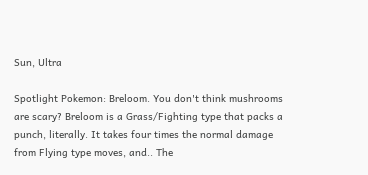Sun, Ultra

Spotlight Pokemon: Breloom. You don't think mushrooms are scary? Breloom is a Grass/Fighting type that packs a punch, literally. It takes four times the normal damage from Flying type moves, and.. The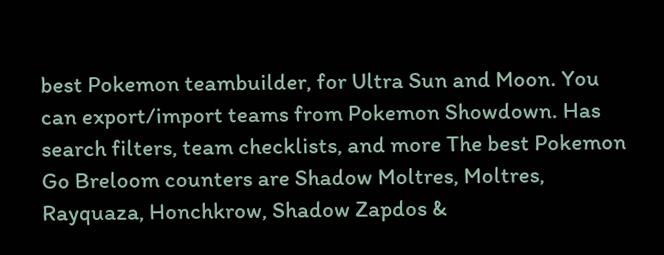best Pokemon teambuilder, for Ultra Sun and Moon. You can export/import teams from Pokemon Showdown. Has search filters, team checklists, and more The best Pokemon Go Breloom counters are Shadow Moltres, Moltres, Rayquaza, Honchkrow, Shadow Zapdos &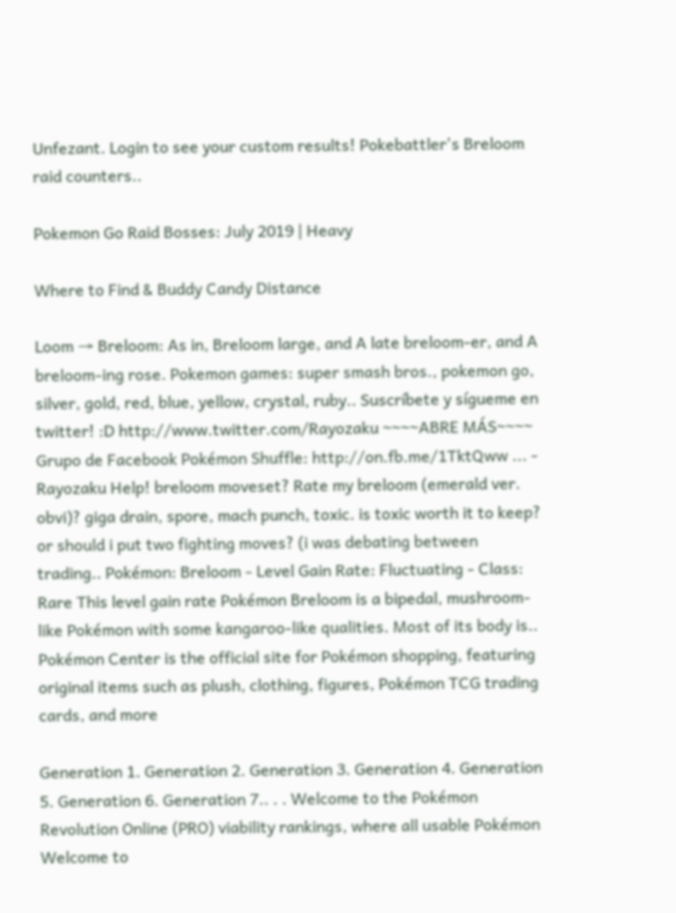Unfezant. Login to see your custom results! Pokebattler's Breloom raid counters..

Pokemon Go Raid Bosses: July 2019 | Heavy

Where to Find & Buddy Candy Distance

Loom → Breloom: As in, Breloom large, and A late breloom-er, and A breloom-ing rose. Pokemon games: super smash bros., pokemon go, silver, gold, red, blue, yellow, crystal, ruby.. Suscríbete y sígueme en twitter! :D http://www.twitter.com/Rayozaku ~~~~ABRE MÁS~~~~ Grupo de Facebook Pokémon Shuffle: http://on.fb.me/1TktQww ... - Rayozaku Help! breloom moveset? Rate my breloom (emerald ver. obvi)? giga drain, spore, mach punch, toxic. is toxic worth it to keep? or should i put two fighting moves? (i was debating between trading.. Pokémon: Breloom - Level Gain Rate: Fluctuating - Class: Rare This level gain rate Pokémon Breloom is a bipedal, mushroom-like Pokémon with some kangaroo-like qualities. Most of its body is.. Pokémon Center is the official site for Pokémon shopping, featuring original items such as plush, clothing, figures, Pokémon TCG trading cards, and more

Generation 1. Generation 2. Generation 3. Generation 4. Generation 5. Generation 6. Generation 7.. . . Welcome to the Pokémon Revolution Online (PRO) viability rankings, where all usable Pokémon Welcome to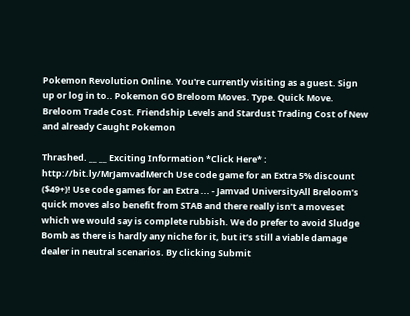Pokemon Revolution Online. You're currently visiting as a guest. Sign up or log in to.. Pokemon GO Breloom Moves. Type. Quick Move. Breloom Trade Cost. Friendship Levels and Stardust Trading Cost of New and already Caught Pokemon

Thrashed. __ __ Exciting Information *Click Here* : http://bit.ly/MrJamvadMerch Use code game for an Extra 5% discount ($49+)! Use code games for an Extra ... - Jamvad UniversityAll Breloom’s quick moves also benefit from STAB and there really isn’t a moveset which we would say is complete rubbish. We do prefer to avoid Sludge Bomb as there is hardly any niche for it, but it’s still a viable damage dealer in neutral scenarios. By clicking Submit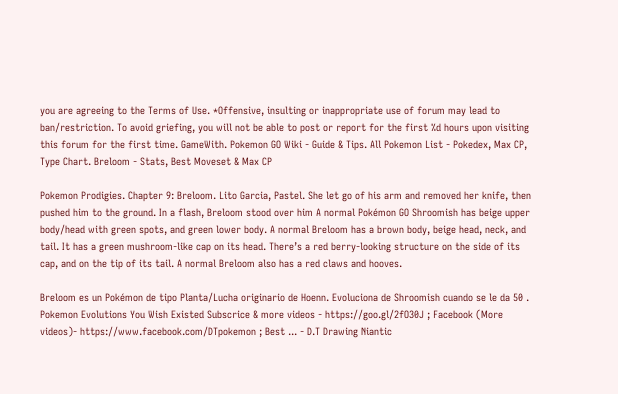you are agreeing to the Terms of Use. *Offensive, insulting or inappropriate use of forum may lead to ban/restriction. To avoid griefing, you will not be able to post or report for the first %d hours upon visiting this forum for the first time. GameWith. Pokemon GO Wiki - Guide & Tips. All Pokemon List - Pokedex, Max CP, Type Chart. Breloom - Stats, Best Moveset & Max CP

Pokemon Prodigies. Chapter 9: Breloom. Lito Garcia, Pastel. She let go of his arm and removed her knife, then pushed him to the ground. In a flash, Breloom stood over him A normal Pokémon GO Shroomish has beige upper body/head with green spots, and green lower body. A normal Breloom has a brown body, beige head, neck, and tail. It has a green mushroom-like cap on its head. There’s a red berry-looking structure on the side of its cap, and on the tip of its tail. A normal Breloom also has a red claws and hooves.

Breloom es un Pokémon de tipo Planta/Lucha originario de Hoenn. Evoluciona de Shroomish cuando se le da 50 . Pokemon Evolutions You Wish Existed Subscrice & more videos - https://goo.gl/2fO30J ; Facebook (More videos)- https://www.facebook.com/DTpokemon ; Best ... - D.T Drawing Niantic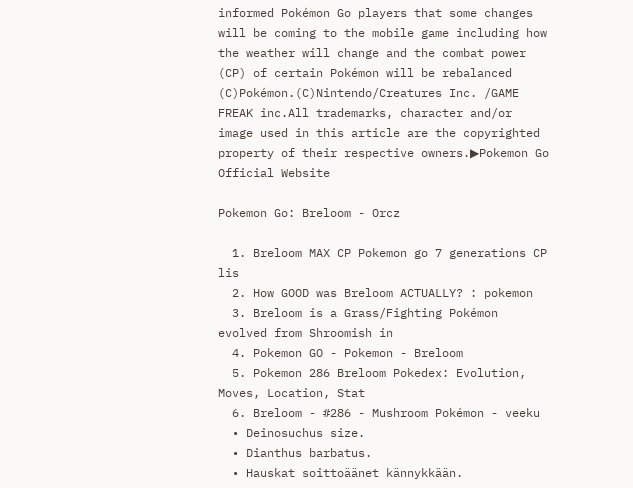informed Pokémon Go players that some changes will be coming to the mobile game including how the weather will change and the combat power (CP) of certain Pokémon will be rebalanced (C)Pokémon.(C)Nintendo/Creatures Inc. /GAME FREAK inc.All trademarks, character and/or image used in this article are the copyrighted property of their respective owners.▶Pokemon Go Official Website

Pokemon Go: Breloom - Orcz

  1. Breloom MAX CP Pokemon go 7 generations CP lis
  2. How GOOD was Breloom ACTUALLY? : pokemon
  3. Breloom is a Grass/Fighting Pokémon evolved from Shroomish in
  4. Pokemon GO - Pokemon - Breloom
  5. Pokemon 286 Breloom Pokedex: Evolution, Moves, Location, Stat
  6. Breloom - #286 - Mushroom Pokémon - veeku
  • Deinosuchus size.
  • Dianthus barbatus.
  • Hauskat soittoäänet kännykkään.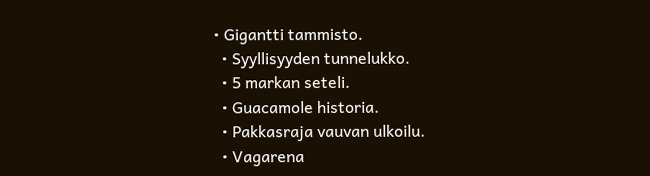• Gigantti tammisto.
  • Syyllisyyden tunnelukko.
  • 5 markan seteli.
  • Guacamole historia.
  • Pakkasraja vauvan ulkoilu.
  • Vagarena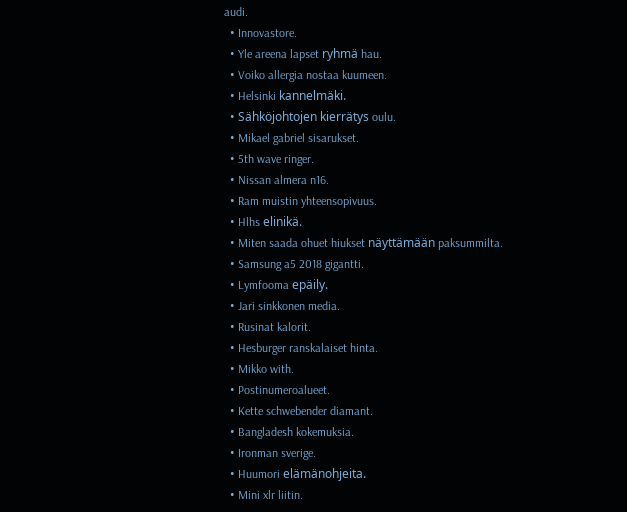audi.
  • Innovastore.
  • Yle areena lapset ryhmä hau.
  • Voiko allergia nostaa kuumeen.
  • Helsinki kannelmäki.
  • Sähköjohtojen kierrätys oulu.
  • Mikael gabriel sisarukset.
  • 5th wave ringer.
  • Nissan almera n16.
  • Ram muistin yhteensopivuus.
  • Hlhs elinikä.
  • Miten saada ohuet hiukset näyttämään paksummilta.
  • Samsung a5 2018 gigantti.
  • Lymfooma epäily.
  • Jari sinkkonen media.
  • Rusinat kalorit.
  • Hesburger ranskalaiset hinta.
  • Mikko with.
  • Postinumeroalueet.
  • Kette schwebender diamant.
  • Bangladesh kokemuksia.
  • Ironman sverige.
  • Huumori elämänohjeita.
  • Mini xlr liitin.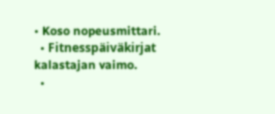• Koso nopeusmittari.
  • Fitnesspäiväkirjat kalastajan vaimo.
  •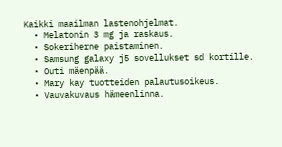Kaikki maailman lastenohjelmat.
  • Melatonin 3 mg ja raskaus.
  • Sokeriherne paistaminen.
  • Samsung galaxy j5 sovellukset sd kortille.
  • Outi mäenpää.
  • Mary kay tuotteiden palautusoikeus.
  • Vauvakuvaus hämeenlinna.